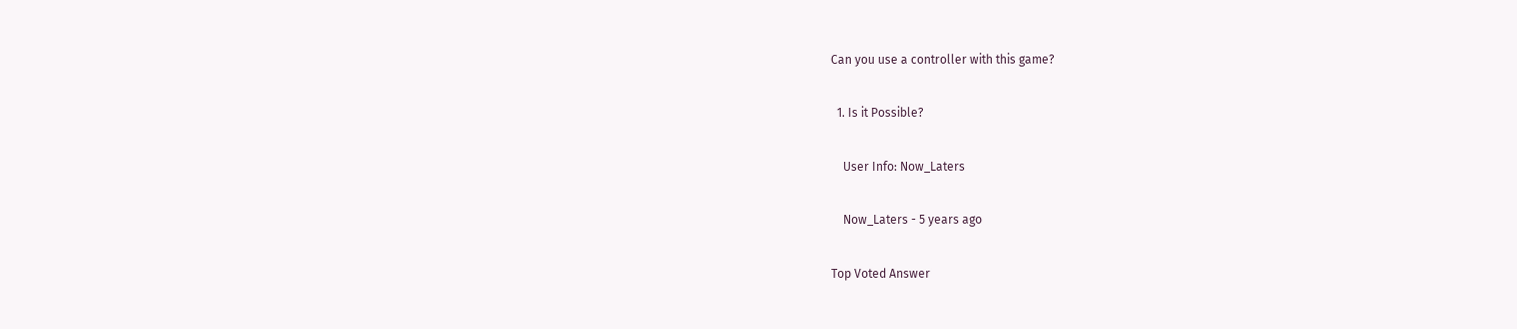Can you use a controller with this game?

  1. Is it Possible?

    User Info: Now_Laters

    Now_Laters - 5 years ago

Top Voted Answer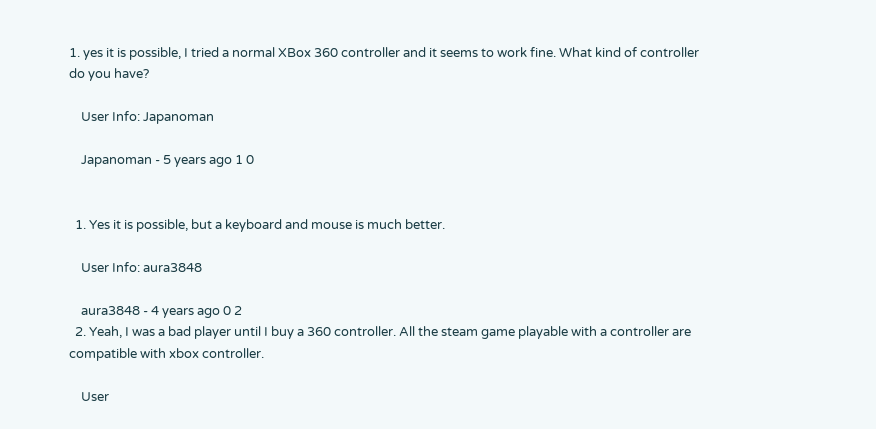1. yes it is possible, I tried a normal XBox 360 controller and it seems to work fine. What kind of controller do you have?

    User Info: Japanoman

    Japanoman - 5 years ago 1 0


  1. Yes it is possible, but a keyboard and mouse is much better.

    User Info: aura3848

    aura3848 - 4 years ago 0 2
  2. Yeah, I was a bad player until I buy a 360 controller. All the steam game playable with a controller are compatible with xbox controller.

    User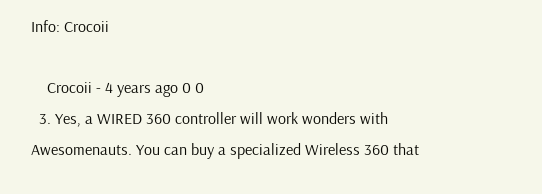Info: Crocoii

    Crocoii - 4 years ago 0 0
  3. Yes, a WIRED 360 controller will work wonders with Awesomenauts. You can buy a specialized Wireless 360 that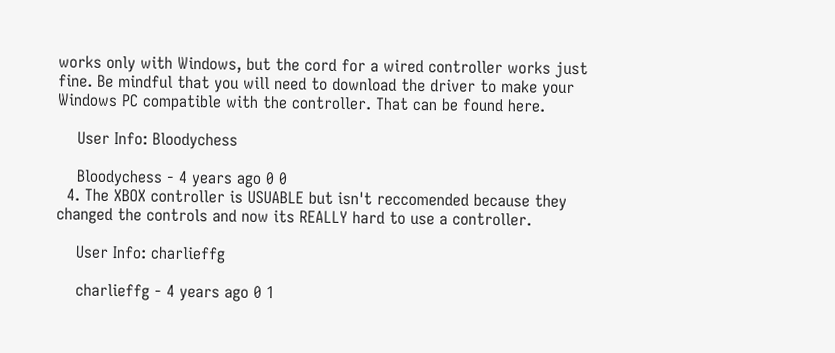works only with Windows, but the cord for a wired controller works just fine. Be mindful that you will need to download the driver to make your Windows PC compatible with the controller. That can be found here.

    User Info: Bloodychess

    Bloodychess - 4 years ago 0 0
  4. The XBOX controller is USUABLE but isn't reccomended because they changed the controls and now its REALLY hard to use a controller.

    User Info: charlieffg

    charlieffg - 4 years ago 0 1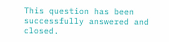This question has been successfully answered and closed.